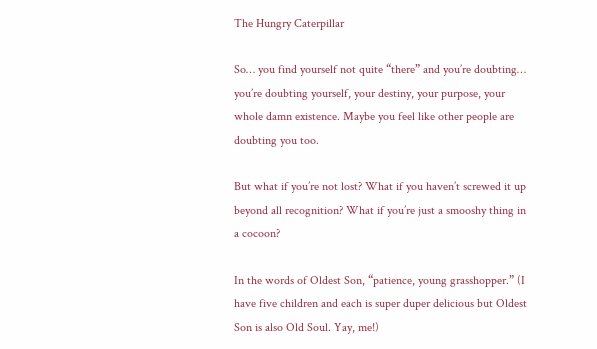The Hungry Caterpillar

So… you find yourself not quite “there” and you’re doubting… you’re doubting yourself, your destiny, your purpose, your whole damn existence. Maybe you feel like other people are doubting you too.

But what if you’re not lost? What if you haven’t screwed it up beyond all recognition? What if you’re just a smooshy thing in a cocoon?

In the words of Oldest Son, “patience, young grasshopper.” (I have five children and each is super duper delicious but Oldest Son is also Old Soul. Yay, me!)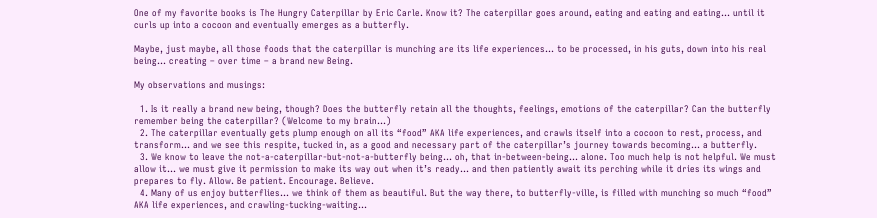One of my favorite books is The Hungry Caterpillar by Eric Carle. Know it? The caterpillar goes around, eating and eating and eating… until it curls up into a cocoon and eventually emerges as a butterfly.

Maybe, just maybe, all those foods that the caterpillar is munching are its life experiences… to be processed, in his guts, down into his real being… creating – over time – a brand new Being.

My observations and musings:

  1. Is it really a brand new being, though? Does the butterfly retain all the thoughts, feelings, emotions of the caterpillar? Can the butterfly remember being the caterpillar? (Welcome to my brain…)
  2. The caterpillar eventually gets plump enough on all its “food” AKA life experiences, and crawls itself into a cocoon to rest, process, and transform… and we see this respite, tucked in, as a good and necessary part of the caterpillar’s journey towards becoming… a butterfly.
  3. We know to leave the not-a-caterpillar-but-not-a-butterfly being… oh, that in-between-being… alone. Too much help is not helpful. We must allow it… we must give it permission to make its way out when it’s ready… and then patiently await its perching while it dries its wings and prepares to fly. Allow. Be patient. Encourage. Believe.
  4. Many of us enjoy butterflies… we think of them as beautiful. But the way there, to butterfly-ville, is filled with munching so much “food” AKA life experiences, and crawling-tucking-waiting…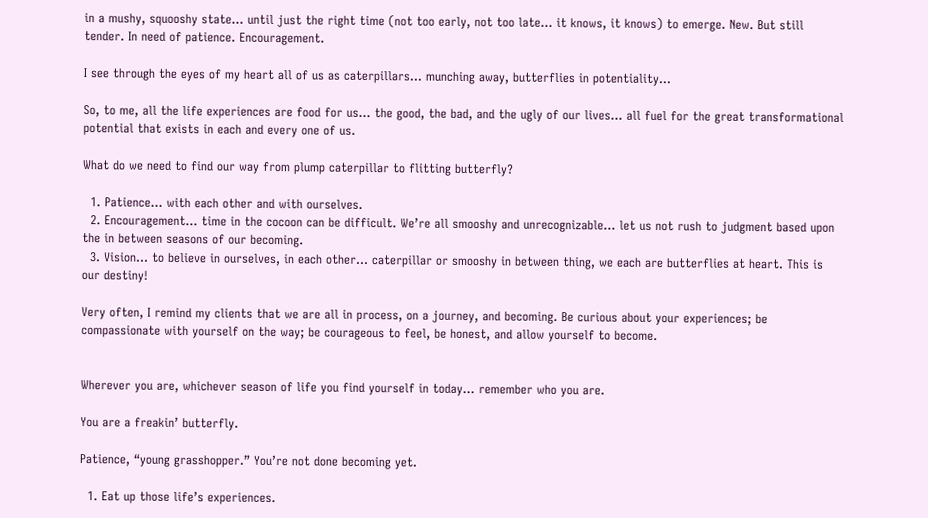in a mushy, squooshy state… until just the right time (not too early, not too late… it knows, it knows) to emerge. New. But still tender. In need of patience. Encouragement.

I see through the eyes of my heart all of us as caterpillars… munching away, butterflies in potentiality…

So, to me, all the life experiences are food for us… the good, the bad, and the ugly of our lives… all fuel for the great transformational potential that exists in each and every one of us.

What do we need to find our way from plump caterpillar to flitting butterfly?

  1. Patience… with each other and with ourselves.
  2. Encouragement… time in the cocoon can be difficult. We’re all smooshy and unrecognizable… let us not rush to judgment based upon the in between seasons of our becoming.
  3. Vision… to believe in ourselves, in each other… caterpillar or smooshy in between thing, we each are butterflies at heart. This is our destiny!

Very often, I remind my clients that we are all in process, on a journey, and becoming. Be curious about your experiences; be compassionate with yourself on the way; be courageous to feel, be honest, and allow yourself to become.


Wherever you are, whichever season of life you find yourself in today… remember who you are.

You are a freakin’ butterfly.

Patience, “young grasshopper.” You’re not done becoming yet.

  1. Eat up those life’s experiences.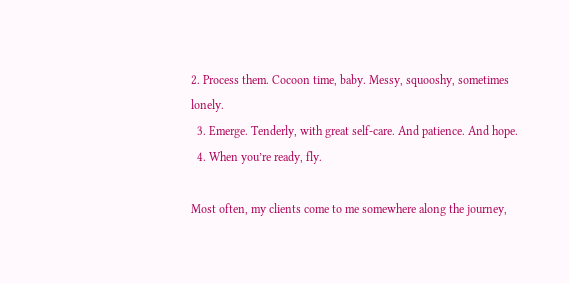2. Process them. Cocoon time, baby. Messy, squooshy, sometimes lonely.
  3. Emerge. Tenderly, with great self-care. And patience. And hope.
  4. When you’re ready, fly.

Most often, my clients come to me somewhere along the journey,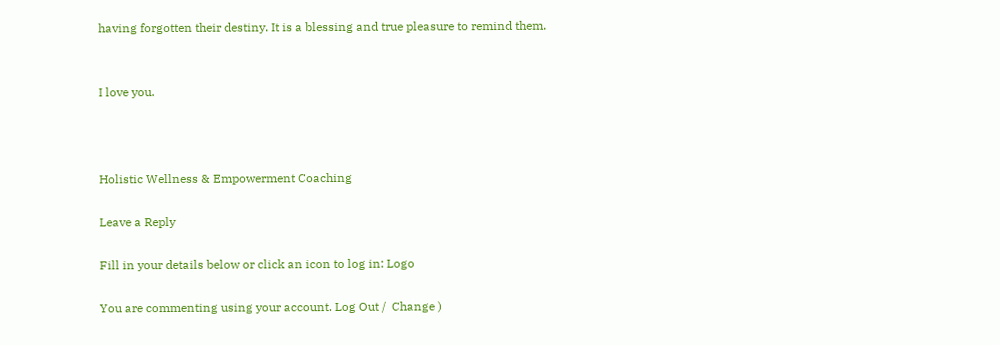having forgotten their destiny. It is a blessing and true pleasure to remind them.


I love you.



Holistic Wellness & Empowerment Coaching

Leave a Reply

Fill in your details below or click an icon to log in: Logo

You are commenting using your account. Log Out /  Change )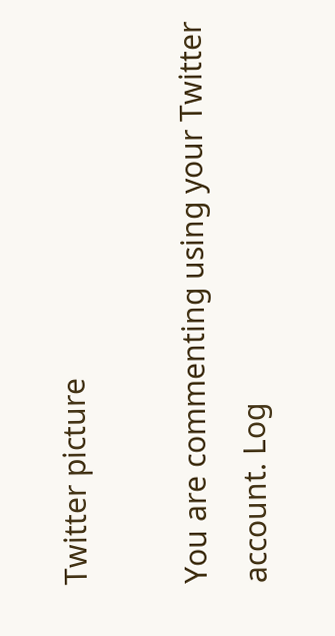Twitter picture

You are commenting using your Twitter account. Log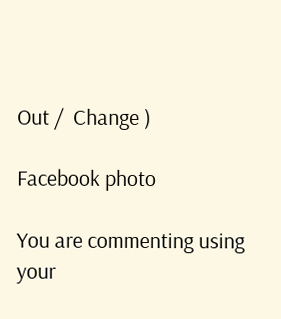Out /  Change )

Facebook photo

You are commenting using your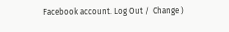Facebook account. Log Out /  Change )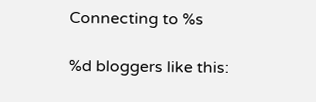Connecting to %s

%d bloggers like this: